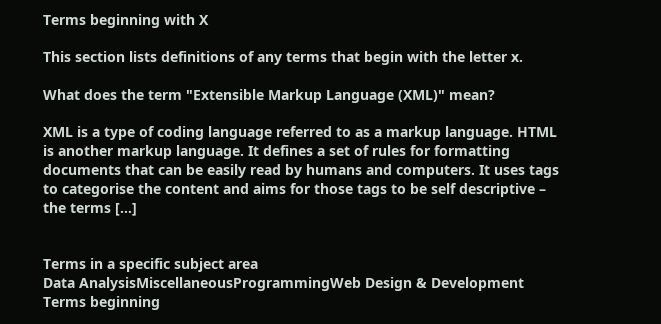Terms beginning with X

This section lists definitions of any terms that begin with the letter x.

What does the term "Extensible Markup Language (XML)" mean?

XML is a type of coding language referred to as a markup language. HTML is another markup language. It defines a set of rules for formatting documents that can be easily read by humans and computers. It uses tags to categorise the content and aims for those tags to be self descriptive – the terms […]


Terms in a specific subject area
Data AnalysisMiscellaneousProgrammingWeb Design & Development
Terms beginning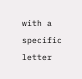with a specific letter